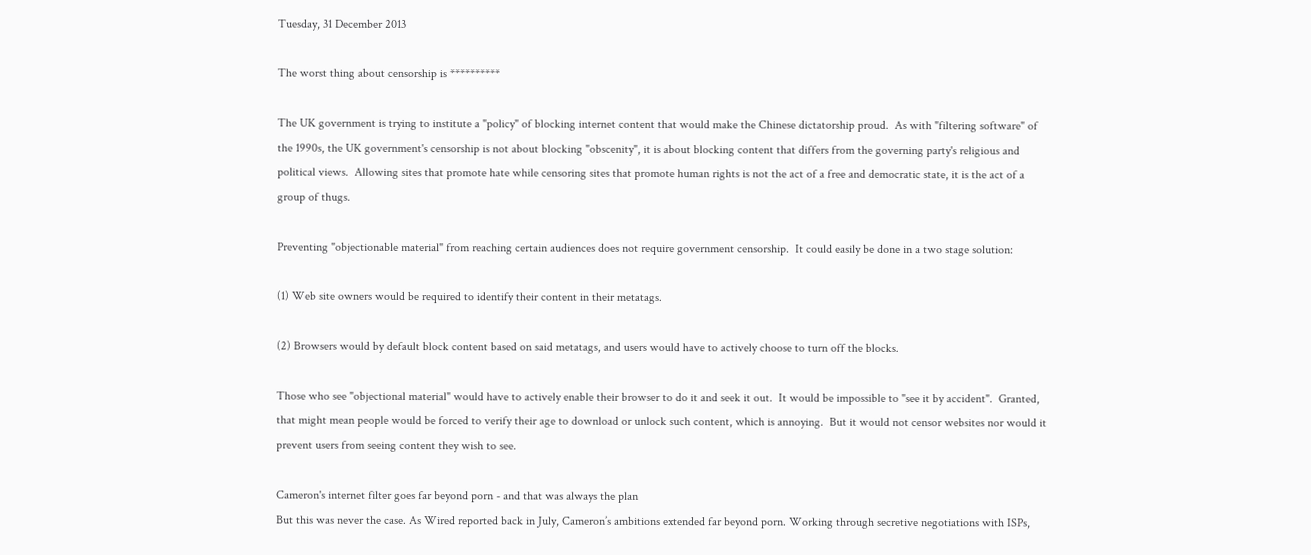Tuesday, 31 December 2013

The worst thing about censorship is **********

The UK government is trying to institute a "policy" of blocking internet content that would make the Chinese dictatorship proud.  As with "filtering software" of the 1990s, the UK government's censorship is not about blocking "obscenity", it is about blocking content that differs from the governing party's religious and political views.  Allowing sites that promote hate while censoring sites that promote human rights is not the act of a free and democratic state, it is the act of a group of thugs.

Preventing "objectionable material" from reaching certain audiences does not require government censorship.  It could easily be done in a two stage solution:

(1) Web site owners would be required to identify their content in their metatags.

(2) Browsers would by default block content based on said metatags, and users would have to actively choose to turn off the blocks.

Those who see "objectional material" would have to actively enable their browser to do it and seek it out.  It would be impossible to "see it by accident".  Granted, that might mean people would be forced to verify their age to download or unlock such content, which is annoying.  But it would not censor websites nor would it prevent users from seeing content they wish to see.

Cameron's internet filter goes far beyond porn - and that was always the plan
But this was never the case. As Wired reported back in July, Cameron’s ambitions extended far beyond porn. Working through secretive negotiations with ISPs,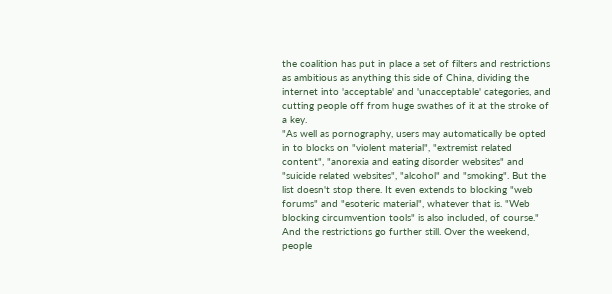the coalition has put in place a set of filters and restrictions as ambitious as anything this side of China, dividing the internet into 'acceptable' and 'unacceptable' categories, and cutting people off from huge swathes of it at the stroke of a key.
"As well as pornography, users may automatically be opted in to blocks on "violent material", "extremist related content", "anorexia and eating disorder websites" and "suicide related websites", "alcohol" and "smoking". But the list doesn't stop there. It even extends to blocking "web forums" and "esoteric material", whatever that is. "Web blocking circumvention tools" is also included, of course."
And the restrictions go further still. Over the weekend, people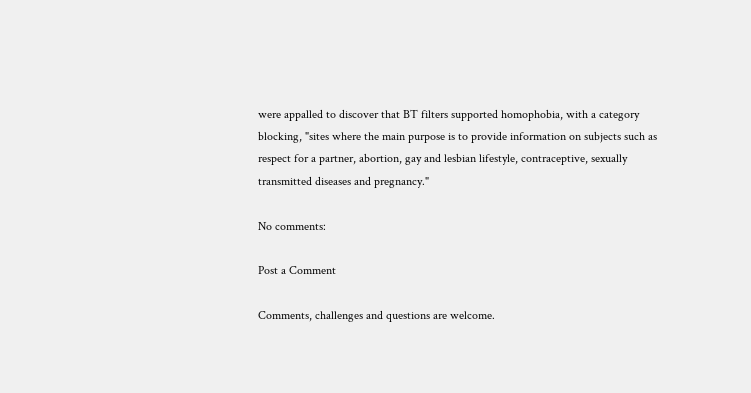were appalled to discover that BT filters supported homophobia, with a category blocking, "sites where the main purpose is to provide information on subjects such as respect for a partner, abortion, gay and lesbian lifestyle, contraceptive, sexually transmitted diseases and pregnancy."

No comments:

Post a Comment

Comments, challenges and questions are welcome.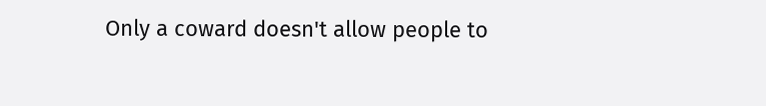Only a coward doesn't allow people to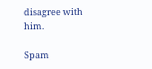disagree with him.

Spam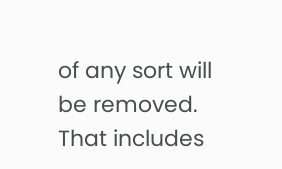of any sort will be removed. That includes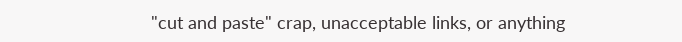"cut and paste" crap, unacceptable links, or anything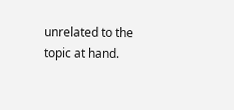unrelated to the topic at hand.